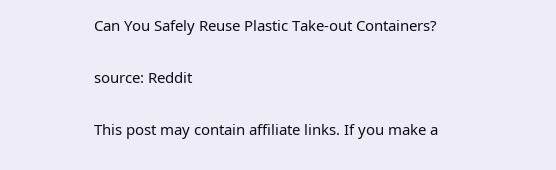Can You Safely Reuse Plastic Take-out Containers?

source: Reddit

This post may contain affiliate links. If you make a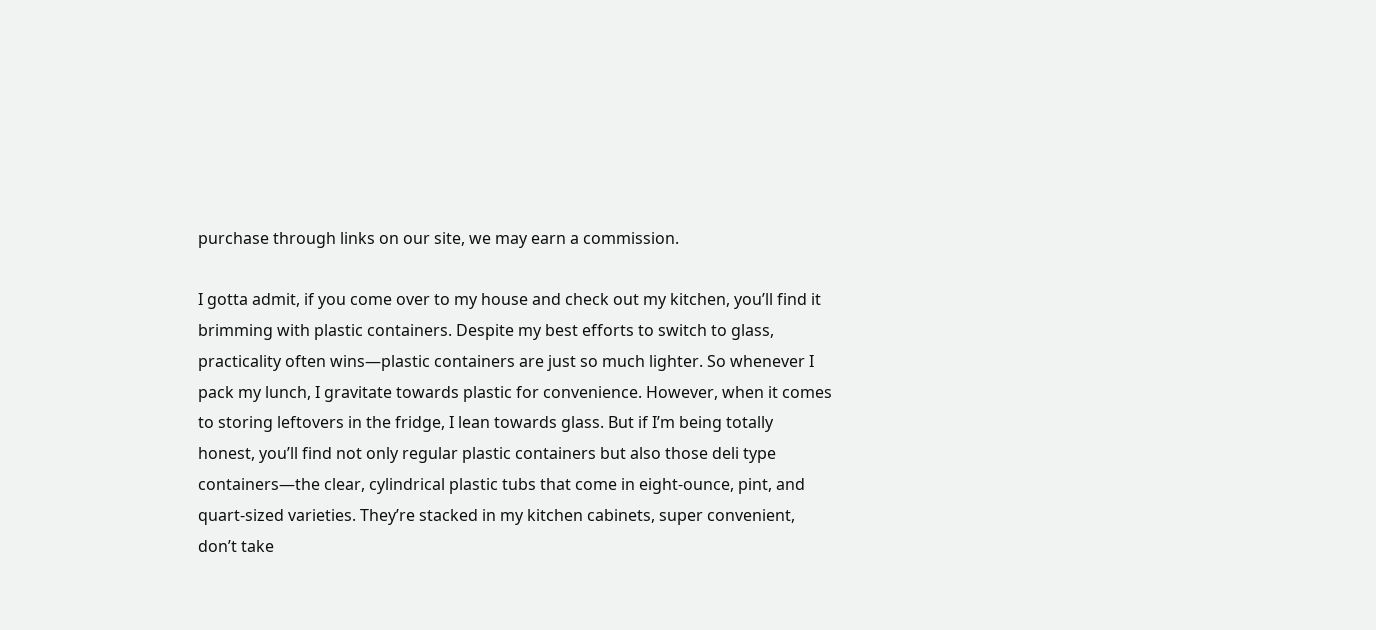purchase through links on our site, we may earn a commission.

I gotta admit, if you come over to my house and check out my kitchen, you’ll find it brimming with plastic containers. Despite my best efforts to switch to glass, practicality often wins—plastic containers are just so much lighter. So whenever I pack my lunch, I gravitate towards plastic for convenience. However, when it comes to storing leftovers in the fridge, I lean towards glass. But if I’m being totally honest, you’ll find not only regular plastic containers but also those deli type containers—the clear, cylindrical plastic tubs that come in eight-ounce, pint, and quart-sized varieties. They’re stacked in my kitchen cabinets, super convenient, don’t take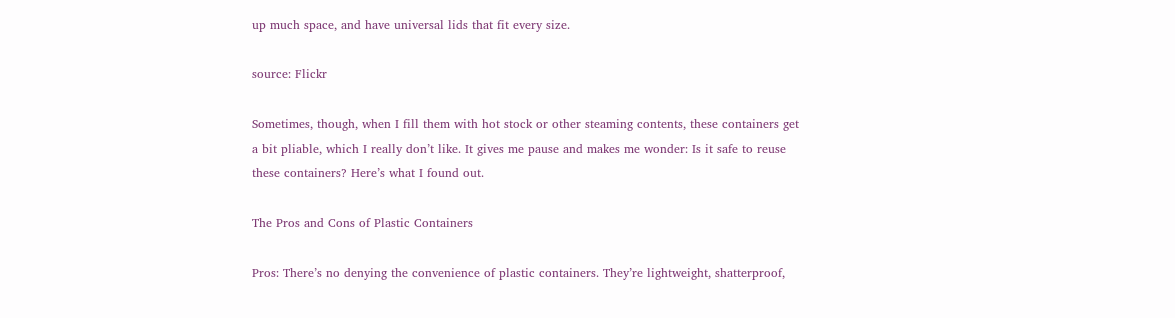up much space, and have universal lids that fit every size.

source: Flickr

Sometimes, though, when I fill them with hot stock or other steaming contents, these containers get a bit pliable, which I really don’t like. It gives me pause and makes me wonder: Is it safe to reuse these containers? Here’s what I found out.

The Pros and Cons of Plastic Containers

Pros: There’s no denying the convenience of plastic containers. They’re lightweight, shatterproof,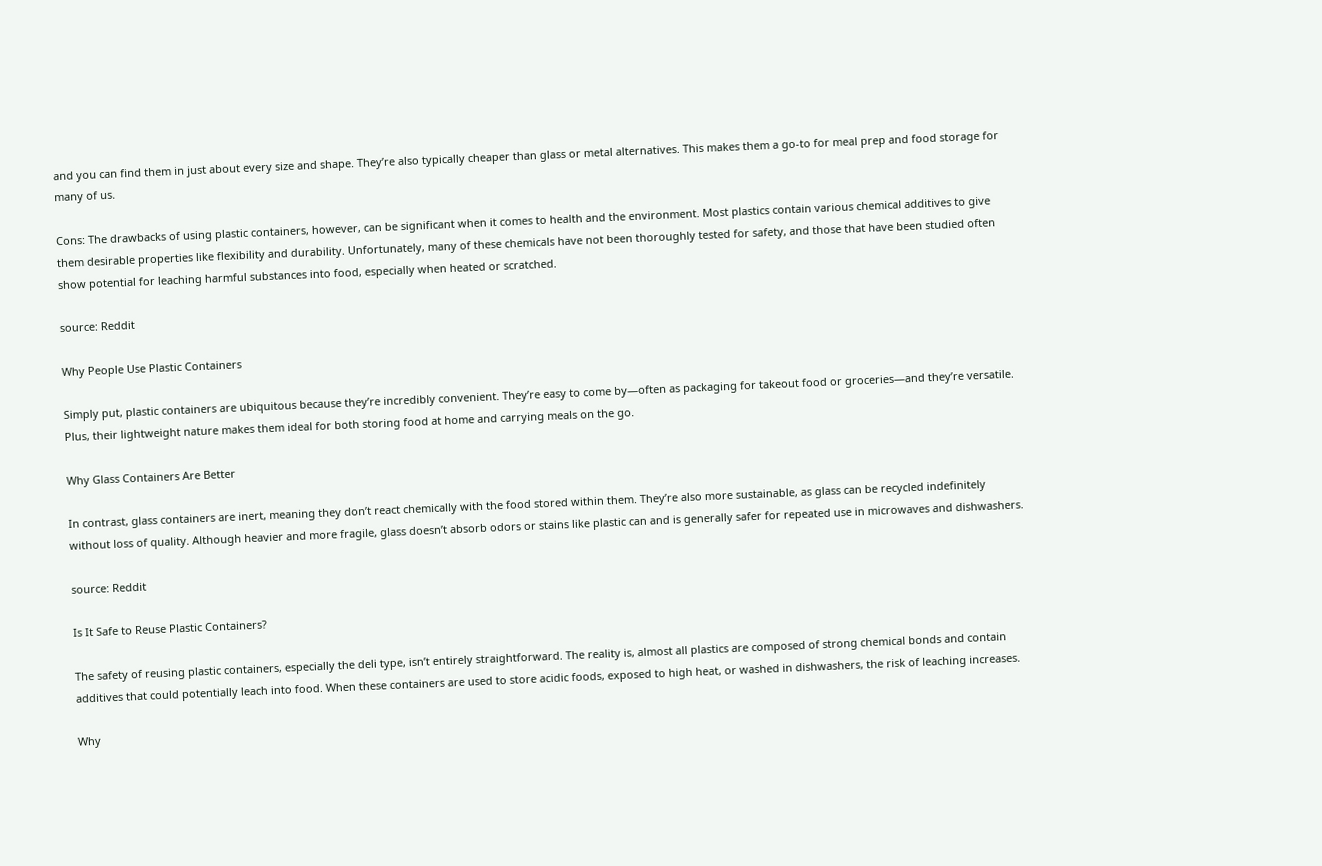and you can find them in just about every size and shape. They’re also typically cheaper than glass or metal alternatives. This makes them a go-to for meal prep and food storage for many of us.

Cons: The drawbacks of using plastic containers, however, can be significant when it comes to health and the environment. Most plastics contain various chemical additives to give them desirable properties like flexibility and durability. Unfortunately, many of these chemicals have not been thoroughly tested for safety, and those that have been studied often show potential for leaching harmful substances into food, especially when heated or scratched.

source: Reddit

Why People Use Plastic Containers

Simply put, plastic containers are ubiquitous because they’re incredibly convenient. They’re easy to come by—often as packaging for takeout food or groceries—and they’re versatile. Plus, their lightweight nature makes them ideal for both storing food at home and carrying meals on the go.

Why Glass Containers Are Better

In contrast, glass containers are inert, meaning they don’t react chemically with the food stored within them. They’re also more sustainable, as glass can be recycled indefinitely without loss of quality. Although heavier and more fragile, glass doesn’t absorb odors or stains like plastic can and is generally safer for repeated use in microwaves and dishwashers.

source: Reddit

Is It Safe to Reuse Plastic Containers?

The safety of reusing plastic containers, especially the deli type, isn’t entirely straightforward. The reality is, almost all plastics are composed of strong chemical bonds and contain additives that could potentially leach into food. When these containers are used to store acidic foods, exposed to high heat, or washed in dishwashers, the risk of leaching increases.

Why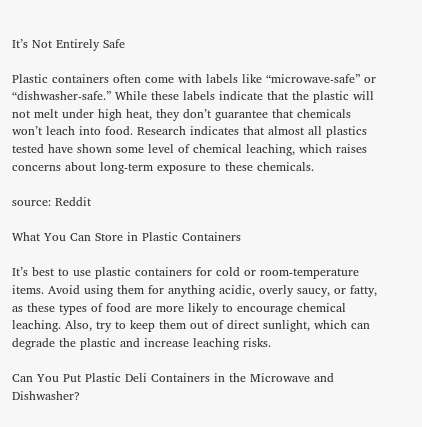It’s Not Entirely Safe

Plastic containers often come with labels like “microwave-safe” or “dishwasher-safe.” While these labels indicate that the plastic will not melt under high heat, they don’t guarantee that chemicals won’t leach into food. Research indicates that almost all plastics tested have shown some level of chemical leaching, which raises concerns about long-term exposure to these chemicals.

source: Reddit

What You Can Store in Plastic Containers

It’s best to use plastic containers for cold or room-temperature items. Avoid using them for anything acidic, overly saucy, or fatty, as these types of food are more likely to encourage chemical leaching. Also, try to keep them out of direct sunlight, which can degrade the plastic and increase leaching risks.

Can You Put Plastic Deli Containers in the Microwave and Dishwasher?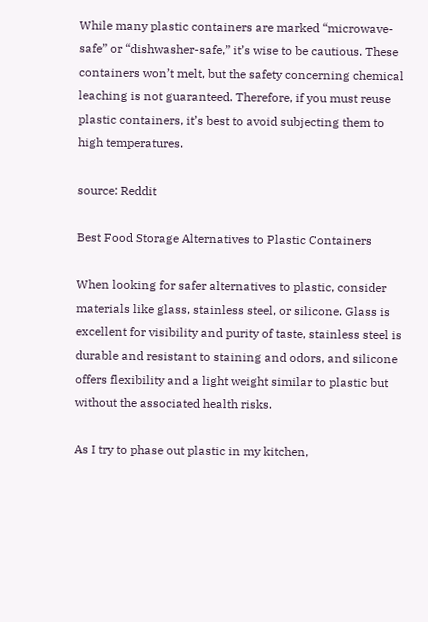While many plastic containers are marked “microwave-safe” or “dishwasher-safe,” it’s wise to be cautious. These containers won’t melt, but the safety concerning chemical leaching is not guaranteed. Therefore, if you must reuse plastic containers, it’s best to avoid subjecting them to high temperatures.

source: Reddit

Best Food Storage Alternatives to Plastic Containers

When looking for safer alternatives to plastic, consider materials like glass, stainless steel, or silicone. Glass is excellent for visibility and purity of taste, stainless steel is durable and resistant to staining and odors, and silicone offers flexibility and a light weight similar to plastic but without the associated health risks.

As I try to phase out plastic in my kitchen,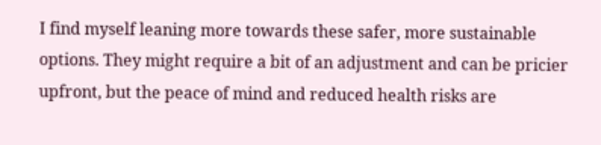I find myself leaning more towards these safer, more sustainable options. They might require a bit of an adjustment and can be pricier upfront, but the peace of mind and reduced health risks are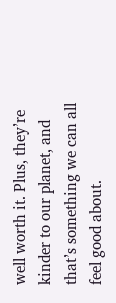well worth it. Plus, they’re kinder to our planet, and that’s something we can all feel good about.